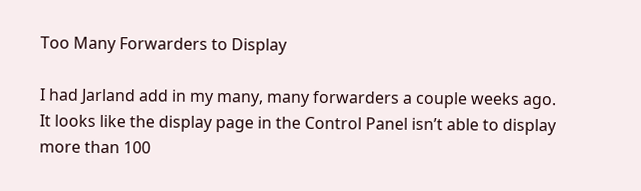Too Many Forwarders to Display

I had Jarland add in my many, many forwarders a couple weeks ago. It looks like the display page in the Control Panel isn’t able to display more than 100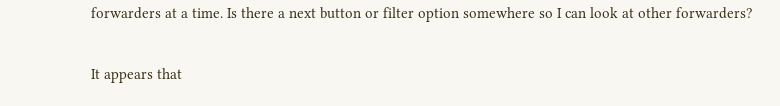forwarders at a time. Is there a next button or filter option somewhere so I can look at other forwarders?

It appears that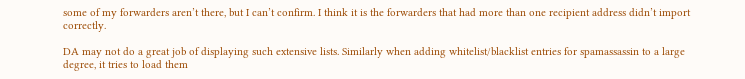some of my forwarders aren’t there, but I can’t confirm. I think it is the forwarders that had more than one recipient address didn’t import correctly.

DA may not do a great job of displaying such extensive lists. Similarly when adding whitelist/blacklist entries for spamassassin to a large degree, it tries to load them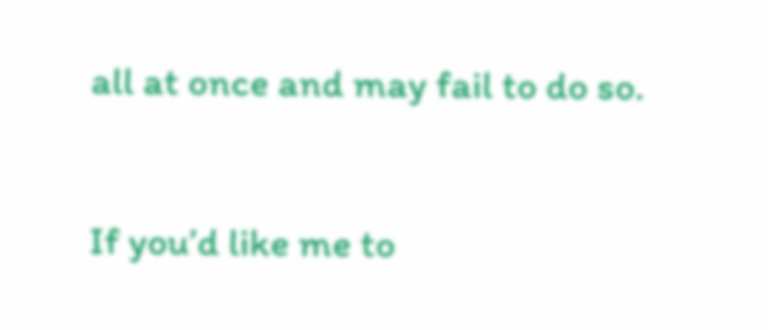all at once and may fail to do so.

If you’d like me to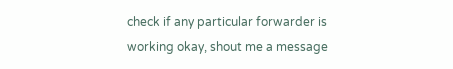check if any particular forwarder is working okay, shout me a message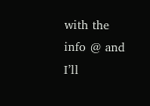with the info @ and I’ll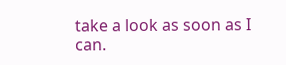take a look as soon as I can.